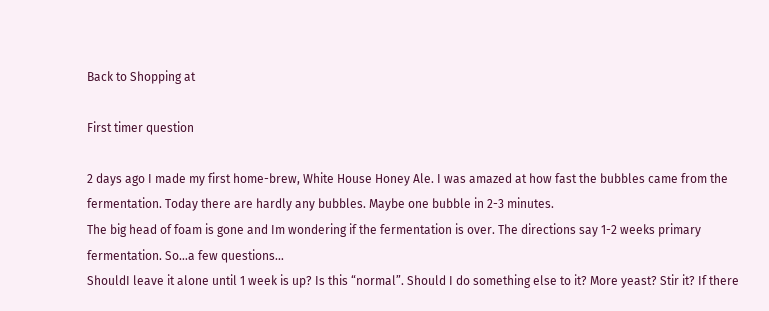Back to Shopping at

First timer question

2 days ago I made my first home-brew, White House Honey Ale. I was amazed at how fast the bubbles came from the fermentation. Today there are hardly any bubbles. Maybe one bubble in 2-3 minutes.
The big head of foam is gone and Im wondering if the fermentation is over. The directions say 1-2 weeks primary fermentation. So…a few questions…
ShouldI leave it alone until 1 week is up? Is this “normal”. Should I do something else to it? More yeast? Stir it? If there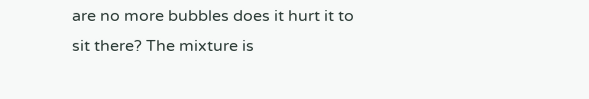are no more bubbles does it hurt it to sit there? The mixture is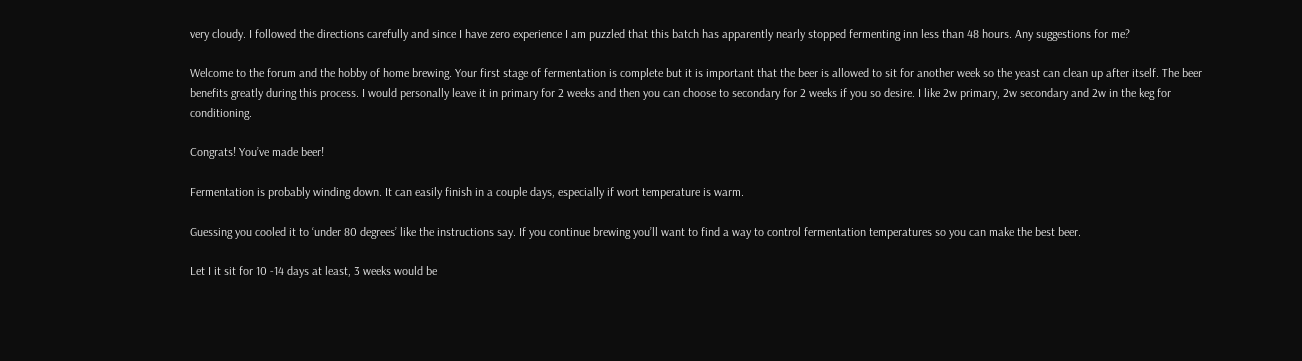very cloudy. I followed the directions carefully and since I have zero experience I am puzzled that this batch has apparently nearly stopped fermenting inn less than 48 hours. Any suggestions for me?

Welcome to the forum and the hobby of home brewing. Your first stage of fermentation is complete but it is important that the beer is allowed to sit for another week so the yeast can clean up after itself. The beer benefits greatly during this process. I would personally leave it in primary for 2 weeks and then you can choose to secondary for 2 weeks if you so desire. I like 2w primary, 2w secondary and 2w in the keg for conditioning.

Congrats! You’ve made beer!

Fermentation is probably winding down. It can easily finish in a couple days, especially if wort temperature is warm.

Guessing you cooled it to ‘under 80 degrees’ like the instructions say. If you continue brewing you’ll want to find a way to control fermentation temperatures so you can make the best beer.

Let I it sit for 10 -14 days at least, 3 weeks would be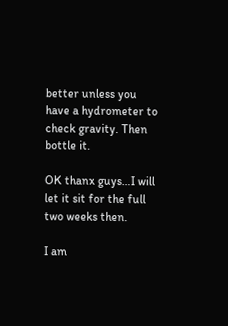better unless you have a hydrometer to check gravity. Then bottle it.

OK thanx guys…I will let it sit for the full two weeks then.

I am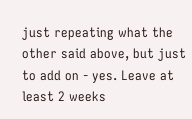just repeating what the other said above, but just to add on - yes. Leave at least 2 weeks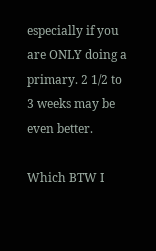especially if you are ONLY doing a primary. 2 1/2 to 3 weeks may be even better.

Which BTW I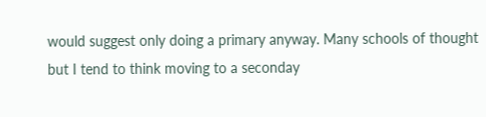would suggest only doing a primary anyway. Many schools of thought but I tend to think moving to a seconday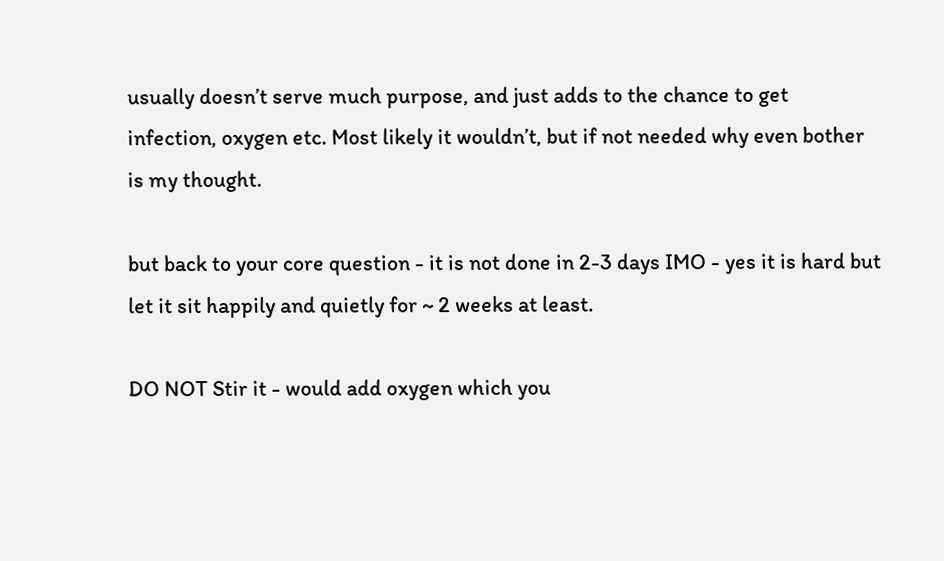usually doesn’t serve much purpose, and just adds to the chance to get infection, oxygen etc. Most likely it wouldn’t, but if not needed why even bother is my thought.

but back to your core question - it is not done in 2-3 days IMO - yes it is hard but let it sit happily and quietly for ~ 2 weeks at least.

DO NOT Stir it - would add oxygen which you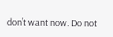don’t want now. Do not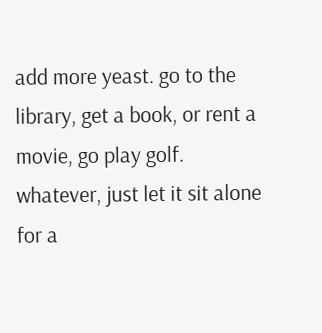add more yeast. go to the library, get a book, or rent a movie, go play golf. whatever, just let it sit alone for a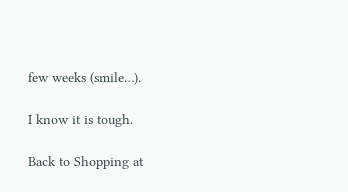few weeks (smile…).

I know it is tough.

Back to Shopping at